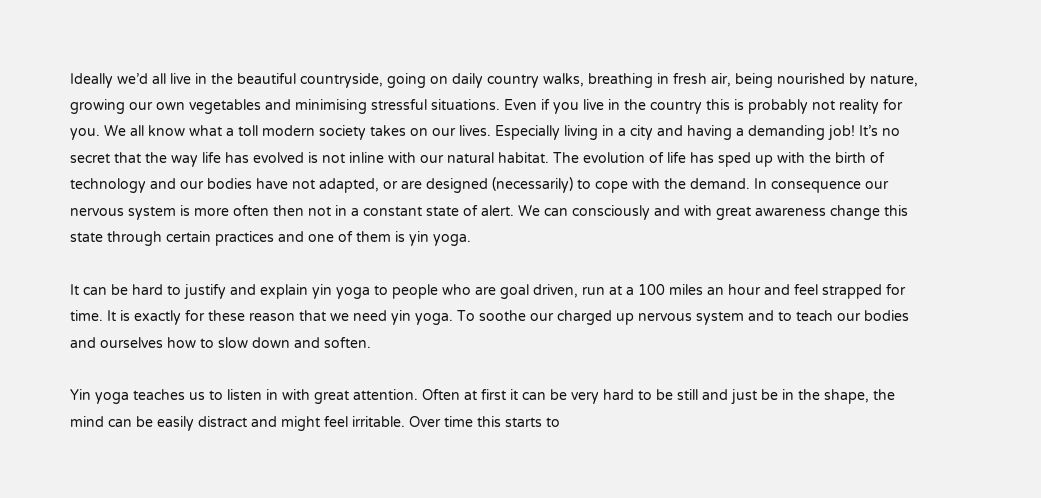Ideally we’d all live in the beautiful countryside, going on daily country walks, breathing in fresh air, being nourished by nature, growing our own vegetables and minimising stressful situations. Even if you live in the country this is probably not reality for you. We all know what a toll modern society takes on our lives. Especially living in a city and having a demanding job! It’s no secret that the way life has evolved is not inline with our natural habitat. The evolution of life has sped up with the birth of technology and our bodies have not adapted, or are designed (necessarily) to cope with the demand. In consequence our nervous system is more often then not in a constant state of alert. We can consciously and with great awareness change this state through certain practices and one of them is yin yoga.

It can be hard to justify and explain yin yoga to people who are goal driven, run at a 100 miles an hour and feel strapped for time. It is exactly for these reason that we need yin yoga. To soothe our charged up nervous system and to teach our bodies and ourselves how to slow down and soften.

Yin yoga teaches us to listen in with great attention. Often at first it can be very hard to be still and just be in the shape, the mind can be easily distract and might feel irritable. Over time this starts to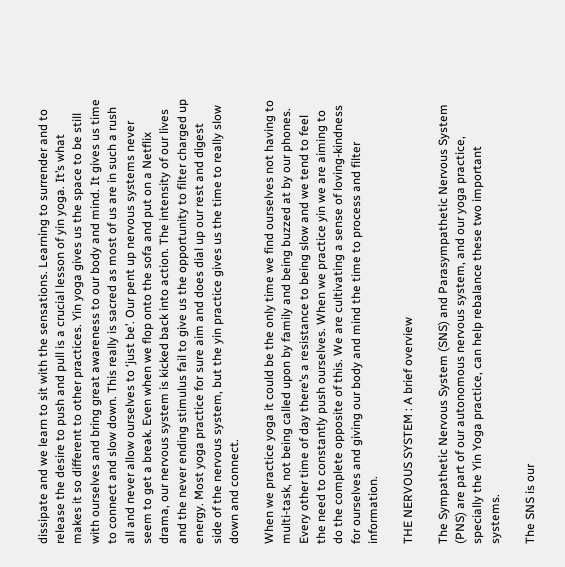dissipate and we learn to sit with the sensations. Learning to surrender and to release the desire to push and pull is a crucial lesson of yin yoga. It’s what makes it so different to other practices. Yin yoga gives us the space to be still with ourselves and bring great awareness to our body and mind. It gives us time to connect and slow down. This really is sacred as most of us are in such a rush all and never allow ourselves to ‘just be’. Our pent up nervous systems never seem to get a break. Even when we flop onto the sofa and put on a Netflix drama, our nervous system is kicked back into action. The intensity of our lives and the never ending stimulus fail to give us the opportunity to filter charged up energy. Most yoga practice for sure aim and does dial up our rest and digest side of the nervous system, but the yin practice gives us the time to really slow down and connect.

When we practice yoga it could be the only time we find ourselves not having to multi-task, not being called upon by family and being buzzed at by our phones. Every other time of day there’s a resistance to being slow and we tend to feel the need to constantly push ourselves. When we practice yin we are aiming to do the complete opposite of this. We are cultivating a sense of loving-kindness for ourselves and giving our body and mind the time to process and filter information.

THE NERVOUS SYSTEM : A brief overview

The Sympathetic Nervous System (SNS) and Parasympathetic Nervous System (PNS) are part of our autonomous nervous system, and our yoga practice, specially the Yin Yoga practice, can help rebalance these two important systems.

The SNS is our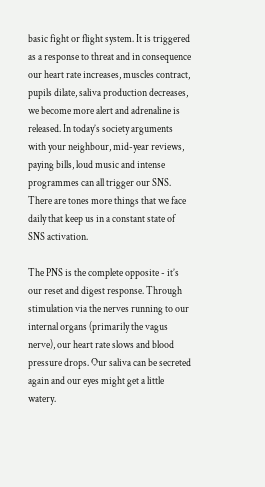basic fight or flight system. It is triggered as a response to threat and in consequence our heart rate increases, muscles contract, pupils dilate, saliva production decreases, we become more alert and adrenaline is released. In today’s society arguments with your neighbour, mid-year reviews, paying bills, loud music and intense programmes can all trigger our SNS. There are tones more things that we face daily that keep us in a constant state of SNS activation.

The PNS is the complete opposite - it’s our reset and digest response. Through stimulation via the nerves running to our internal organs (primarily the vagus nerve), our heart rate slows and blood pressure drops. Our saliva can be secreted again and our eyes might get a little watery.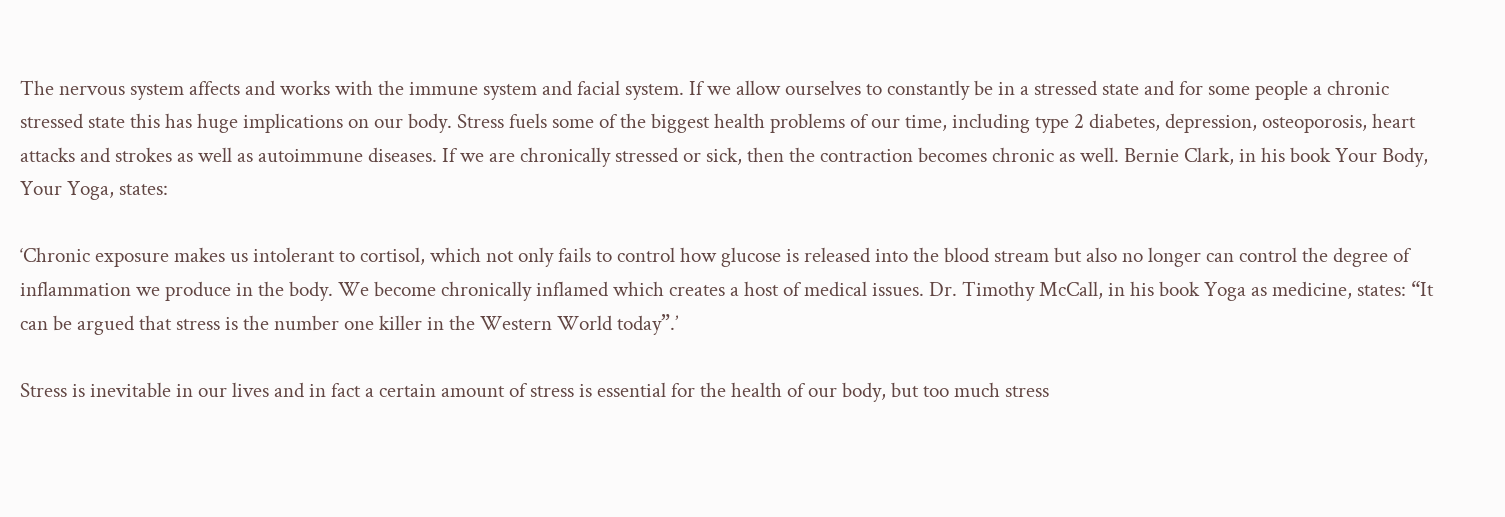The nervous system affects and works with the immune system and facial system. If we allow ourselves to constantly be in a stressed state and for some people a chronic stressed state this has huge implications on our body. Stress fuels some of the biggest health problems of our time, including type 2 diabetes, depression, osteoporosis, heart attacks and strokes as well as autoimmune diseases. If we are chronically stressed or sick, then the contraction becomes chronic as well. Bernie Clark, in his book Your Body, Your Yoga, states:

‘Chronic exposure makes us intolerant to cortisol, which not only fails to control how glucose is released into the blood stream but also no longer can control the degree of inflammation we produce in the body. We become chronically inflamed which creates a host of medical issues. Dr. Timothy McCall, in his book Yoga as medicine, states: “It can be argued that stress is the number one killer in the Western World today”.’

Stress is inevitable in our lives and in fact a certain amount of stress is essential for the health of our body, but too much stress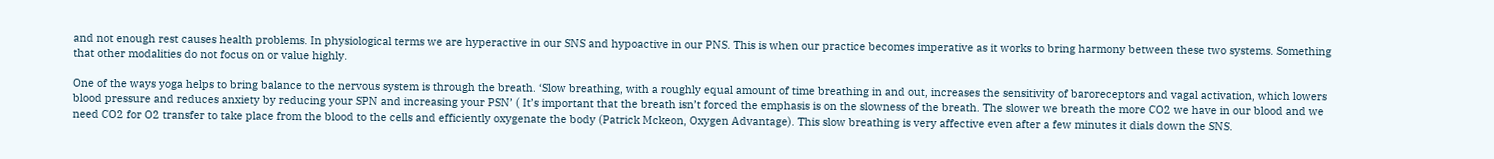and not enough rest causes health problems. In physiological terms we are hyperactive in our SNS and hypoactive in our PNS. This is when our practice becomes imperative as it works to bring harmony between these two systems. Something that other modalities do not focus on or value highly.

One of the ways yoga helps to bring balance to the nervous system is through the breath. ‘Slow breathing, with a roughly equal amount of time breathing in and out, increases the sensitivity of baroreceptors and vagal activation, which lowers blood pressure and reduces anxiety by reducing your SPN and increasing your PSN’ ( It’s important that the breath isn’t forced the emphasis is on the slowness of the breath. The slower we breath the more CO2 we have in our blood and we need CO2 for O2 transfer to take place from the blood to the cells and efficiently oxygenate the body (Patrick Mckeon, Oxygen Advantage). This slow breathing is very affective even after a few minutes it dials down the SNS.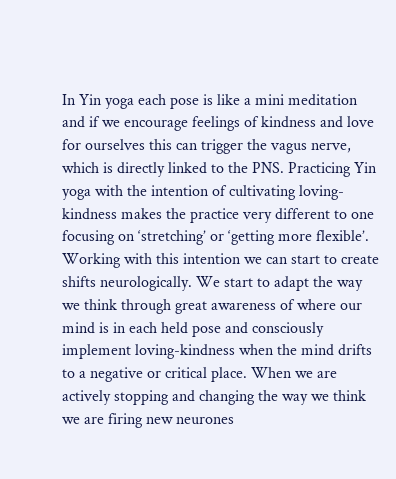In Yin yoga each pose is like a mini meditation and if we encourage feelings of kindness and love for ourselves this can trigger the vagus nerve, which is directly linked to the PNS. Practicing Yin yoga with the intention of cultivating loving-kindness makes the practice very different to one focusing on ‘stretching’ or ‘getting more flexible’. Working with this intention we can start to create shifts neurologically. We start to adapt the way we think through great awareness of where our mind is in each held pose and consciously implement loving-kindness when the mind drifts to a negative or critical place. When we are actively stopping and changing the way we think we are firing new neurones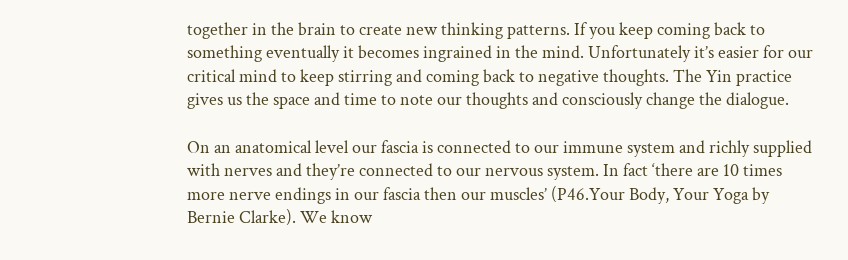together in the brain to create new thinking patterns. If you keep coming back to something eventually it becomes ingrained in the mind. Unfortunately it’s easier for our critical mind to keep stirring and coming back to negative thoughts. The Yin practice gives us the space and time to note our thoughts and consciously change the dialogue.

On an anatomical level our fascia is connected to our immune system and richly supplied with nerves and they’re connected to our nervous system. In fact ‘there are 10 times more nerve endings in our fascia then our muscles’ (P46.Your Body, Your Yoga by Bernie Clarke). We know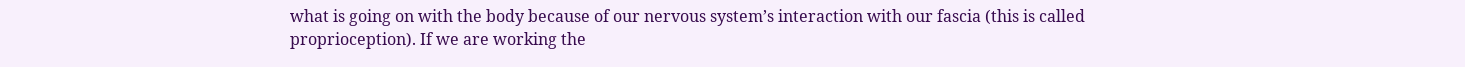what is going on with the body because of our nervous system’s interaction with our fascia (this is called proprioception). If we are working the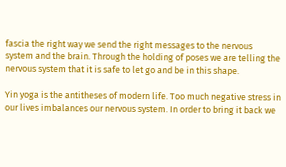fascia the right way we send the right messages to the nervous system and the brain. Through the holding of poses we are telling the nervous system that it is safe to let go and be in this shape.

Yin yoga is the antitheses of modern life. Too much negative stress in our lives imbalances our nervous system. In order to bring it back we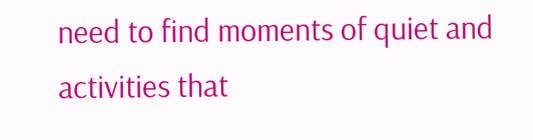need to find moments of quiet and activities that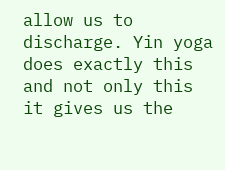allow us to discharge. Yin yoga does exactly this and not only this it gives us the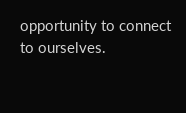opportunity to connect to ourselves.